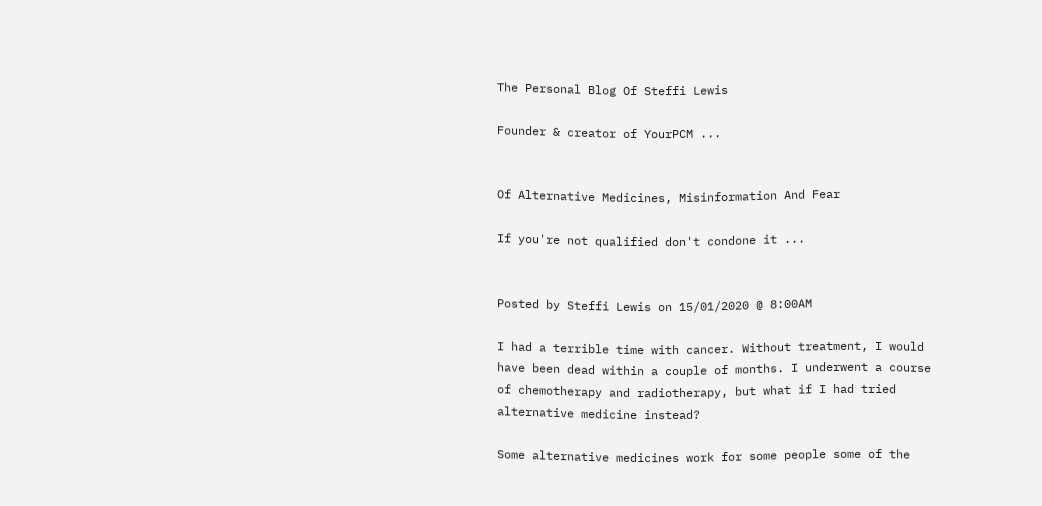The Personal Blog Of Steffi Lewis

Founder & creator of YourPCM ...


Of Alternative Medicines, Misinformation And Fear

If you're not qualified don't condone it ...


Posted by Steffi Lewis on 15/01/2020 @ 8:00AM

I had a terrible time with cancer. Without treatment, I would have been dead within a couple of months. I underwent a course of chemotherapy and radiotherapy, but what if I had tried alternative medicine instead?

Some alternative medicines work for some people some of the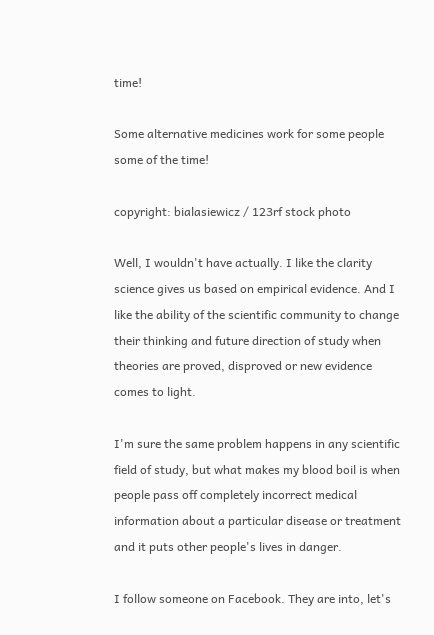time!

Some alternative medicines work for some people some of the time!

copyright: bialasiewicz / 123rf stock photo

Well, I wouldn't have actually. I like the clarity science gives us based on empirical evidence. And I like the ability of the scientific community to change their thinking and future direction of study when theories are proved, disproved or new evidence comes to light.

I'm sure the same problem happens in any scientific field of study, but what makes my blood boil is when people pass off completely incorrect medical information about a particular disease or treatment and it puts other people's lives in danger.

I follow someone on Facebook. They are into, let's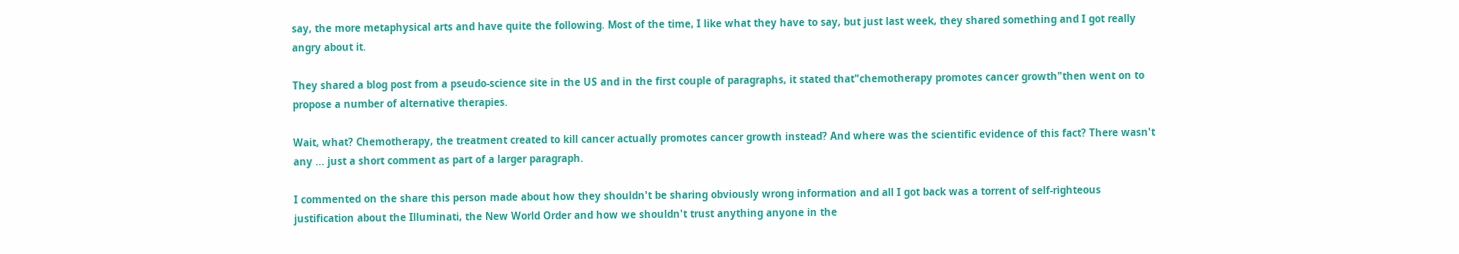say, the more metaphysical arts and have quite the following. Most of the time, I like what they have to say, but just last week, they shared something and I got really angry about it.

They shared a blog post from a pseudo-science site in the US and in the first couple of paragraphs, it stated that"chemotherapy promotes cancer growth"then went on to propose a number of alternative therapies.

Wait, what? Chemotherapy, the treatment created to kill cancer actually promotes cancer growth instead? And where was the scientific evidence of this fact? There wasn't any ... just a short comment as part of a larger paragraph.

I commented on the share this person made about how they shouldn't be sharing obviously wrong information and all I got back was a torrent of self-righteous justification about the Illuminati, the New World Order and how we shouldn't trust anything anyone in the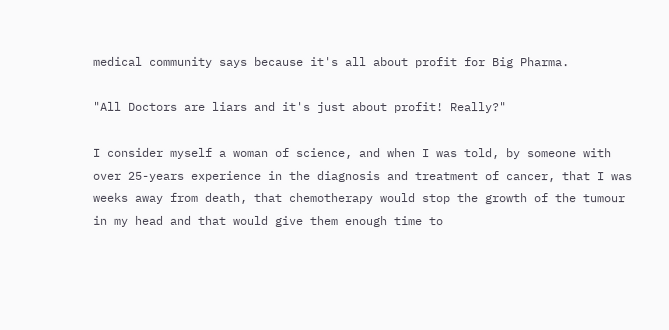medical community says because it's all about profit for Big Pharma.

"All Doctors are liars and it's just about profit! Really?"

I consider myself a woman of science, and when I was told, by someone with over 25-years experience in the diagnosis and treatment of cancer, that I was weeks away from death, that chemotherapy would stop the growth of the tumour in my head and that would give them enough time to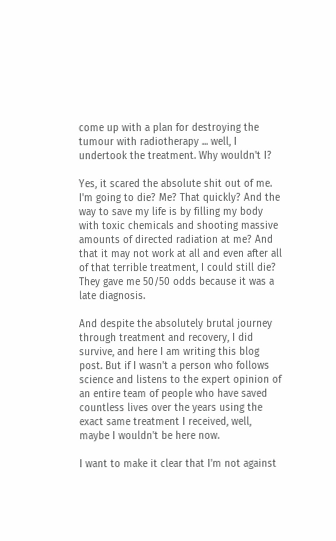come up with a plan for destroying the tumour with radiotherapy ... well, I undertook the treatment. Why wouldn't I?

Yes, it scared the absolute shit out of me. I'm going to die? Me? That quickly? And the way to save my life is by filling my body with toxic chemicals and shooting massive amounts of directed radiation at me? And that it may not work at all and even after all of that terrible treatment, I could still die? They gave me 50/50 odds because it was a late diagnosis.

And despite the absolutely brutal journey through treatment and recovery, I did survive, and here I am writing this blog post. But if I wasn't a person who follows science and listens to the expert opinion of an entire team of people who have saved countless lives over the years using the exact same treatment I received, well, maybe I wouldn't be here now.

I want to make it clear that I'm not against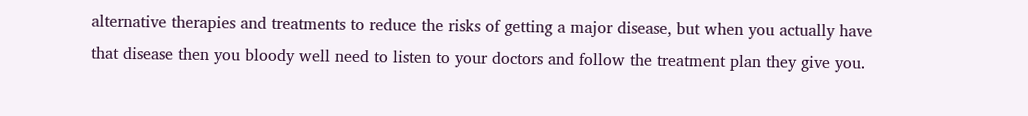alternative therapies and treatments to reduce the risks of getting a major disease, but when you actually have that disease then you bloody well need to listen to your doctors and follow the treatment plan they give you.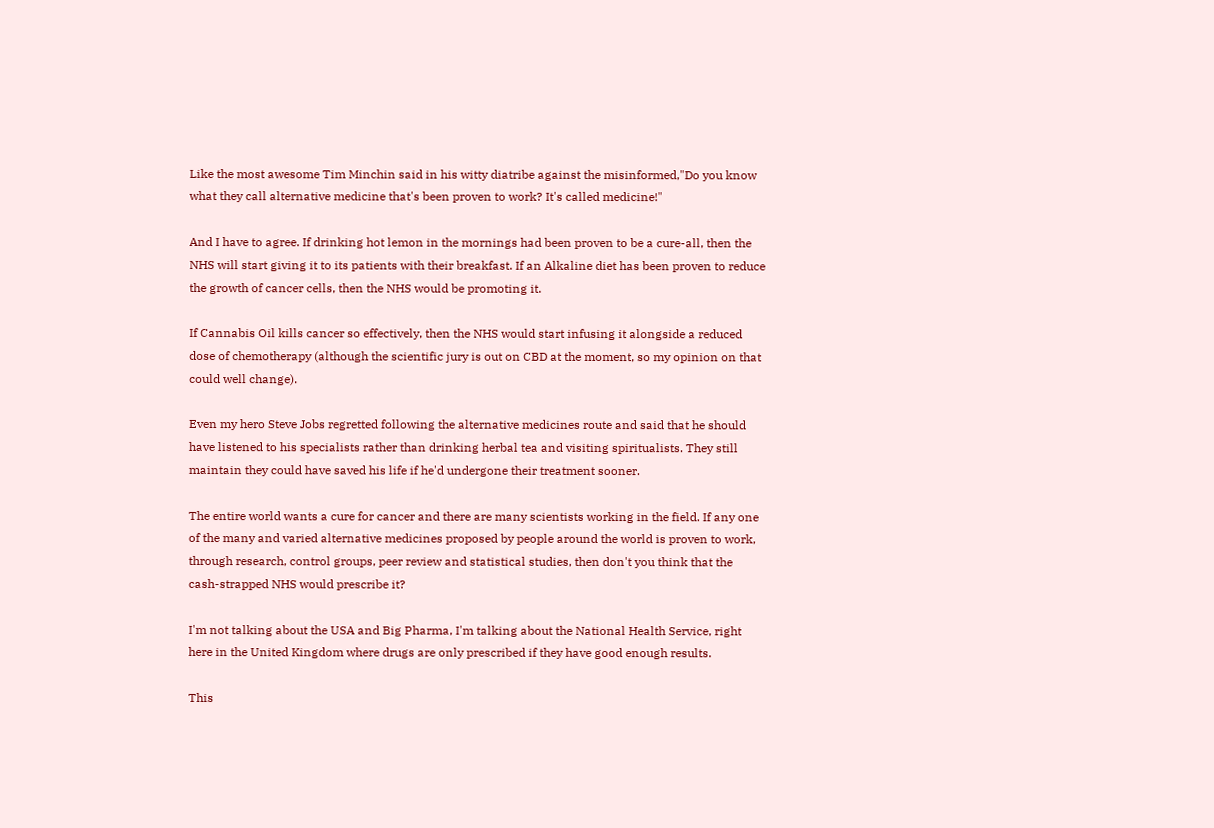Like the most awesome Tim Minchin said in his witty diatribe against the misinformed,"Do you know what they call alternative medicine that's been proven to work? It's called medicine!"

And I have to agree. If drinking hot lemon in the mornings had been proven to be a cure-all, then the NHS will start giving it to its patients with their breakfast. If an Alkaline diet has been proven to reduce the growth of cancer cells, then the NHS would be promoting it.

If Cannabis Oil kills cancer so effectively, then the NHS would start infusing it alongside a reduced dose of chemotherapy (although the scientific jury is out on CBD at the moment, so my opinion on that could well change).

Even my hero Steve Jobs regretted following the alternative medicines route and said that he should have listened to his specialists rather than drinking herbal tea and visiting spiritualists. They still maintain they could have saved his life if he'd undergone their treatment sooner.

The entire world wants a cure for cancer and there are many scientists working in the field. If any one of the many and varied alternative medicines proposed by people around the world is proven to work, through research, control groups, peer review and statistical studies, then don't you think that the cash-strapped NHS would prescribe it?

I'm not talking about the USA and Big Pharma, I'm talking about the National Health Service, right here in the United Kingdom where drugs are only prescribed if they have good enough results.

This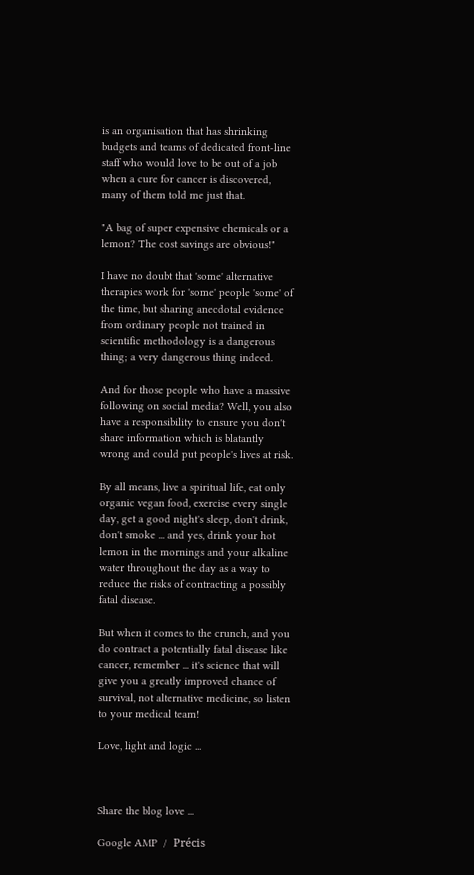is an organisation that has shrinking budgets and teams of dedicated front-line staff who would love to be out of a job when a cure for cancer is discovered, many of them told me just that.

"A bag of super expensive chemicals or a lemon? The cost savings are obvious!"

I have no doubt that 'some' alternative therapies work for 'some' people 'some' of the time, but sharing anecdotal evidence from ordinary people not trained in scientific methodology is a dangerous thing; a very dangerous thing indeed.

And for those people who have a massive following on social media? Well, you also have a responsibility to ensure you don't share information which is blatantly wrong and could put people's lives at risk.

By all means, live a spiritual life, eat only organic vegan food, exercise every single day, get a good night's sleep, don't drink, don't smoke ... and yes, drink your hot lemon in the mornings and your alkaline water throughout the day as a way to reduce the risks of contracting a possibly fatal disease.

But when it comes to the crunch, and you do contract a potentially fatal disease like cancer, remember ... it's science that will give you a greatly improved chance of survival, not alternative medicine, so listen to your medical team!

Love, light and logic ...



Share the blog love ...

Google AMP  /  Précis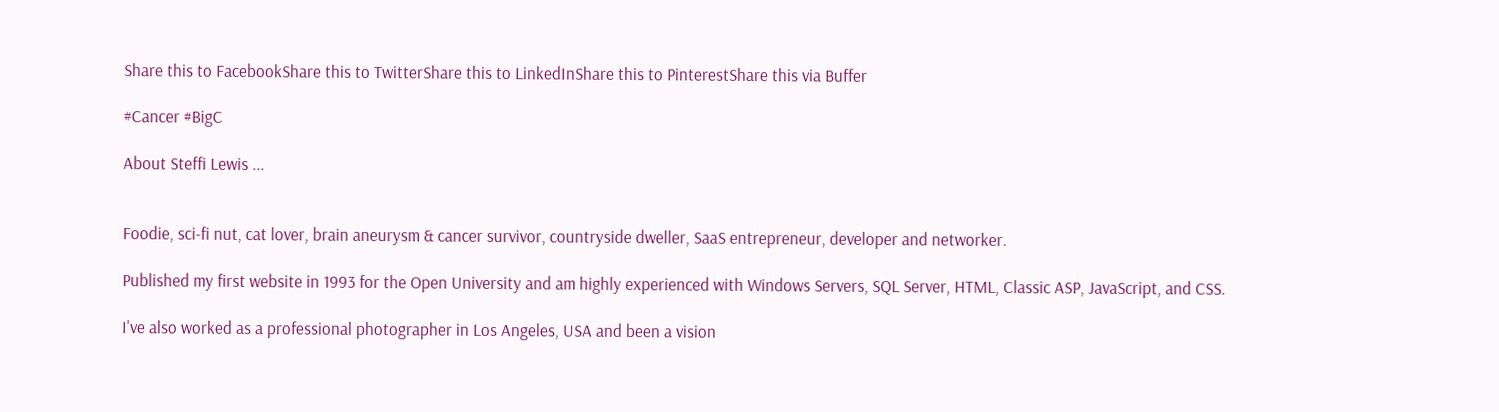Share this to FacebookShare this to TwitterShare this to LinkedInShare this to PinterestShare this via Buffer

#Cancer #BigC

About Steffi Lewis ...


Foodie, sci-fi nut, cat lover, brain aneurysm & cancer survivor, countryside dweller, SaaS entrepreneur, developer and networker.

Published my first website in 1993 for the Open University and am highly experienced with Windows Servers, SQL Server, HTML, Classic ASP, JavaScript, and CSS.

I've also worked as a professional photographer in Los Angeles, USA and been a vision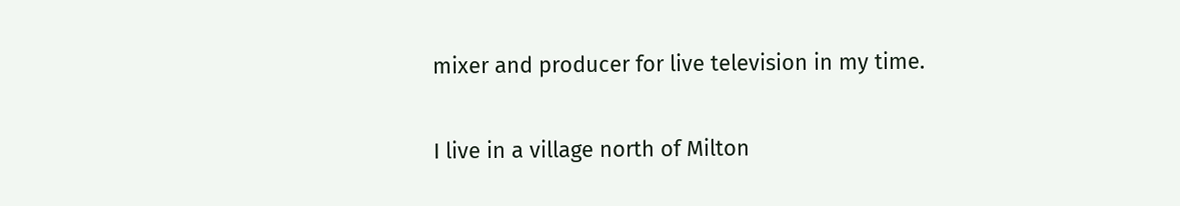mixer and producer for live television in my time.

I live in a village north of Milton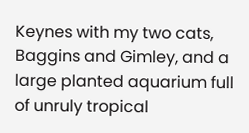Keynes with my two cats, Baggins and Gimley, and a large planted aquarium full of unruly tropical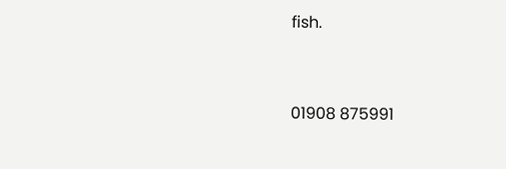fish.


01908 875991